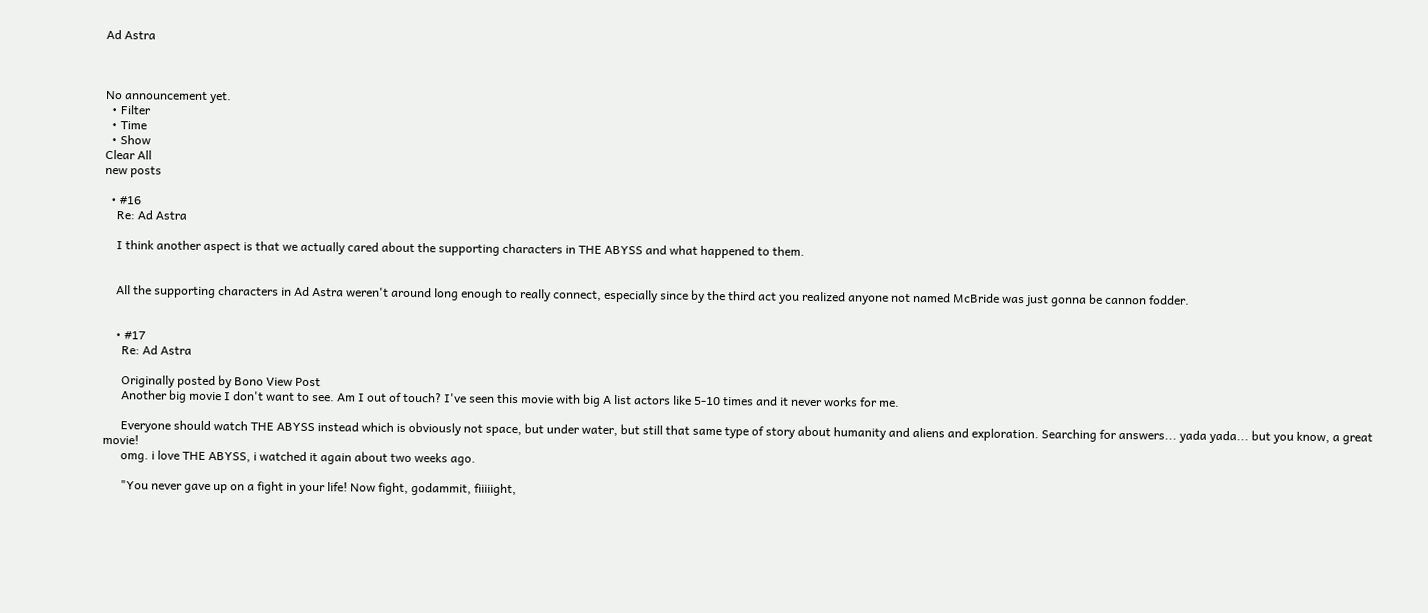Ad Astra



No announcement yet.
  • Filter
  • Time
  • Show
Clear All
new posts

  • #16
    Re: Ad Astra

    I think another aspect is that we actually cared about the supporting characters in THE ABYSS and what happened to them.


    All the supporting characters in Ad Astra weren't around long enough to really connect, especially since by the third act you realized anyone not named McBride was just gonna be cannon fodder.


    • #17
      Re: Ad Astra

      Originally posted by Bono View Post
      Another big movie I don't want to see. Am I out of touch? I've seen this movie with big A list actors like 5-10 times and it never works for me.

      Everyone should watch THE ABYSS instead which is obviously not space, but under water, but still that same type of story about humanity and aliens and exploration. Searching for answers... yada yada... but you know, a great movie!
      omg. i love THE ABYSS, i watched it again about two weeks ago.

      "You never gave up on a fight in your life! Now fight, godammit, fiiiiight,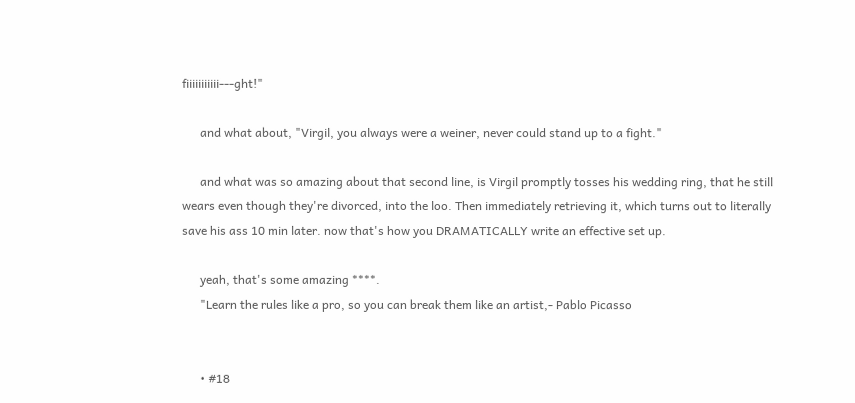fiiiiiiiiiii---ght!"

      and what about, "Virgil, you always were a weiner, never could stand up to a fight."

      and what was so amazing about that second line, is Virgil promptly tosses his wedding ring, that he still wears even though they're divorced, into the loo. Then immediately retrieving it, which turns out to literally save his ass 10 min later. now that's how you DRAMATICALLY write an effective set up.

      yeah, that's some amazing ****.
      "Learn the rules like a pro, so you can break them like an artist,- Pablo Picasso


      • #18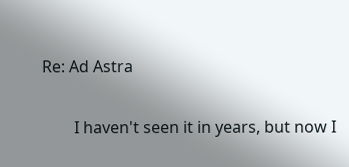Re: Ad Astra

        I haven't seen it in years, but now I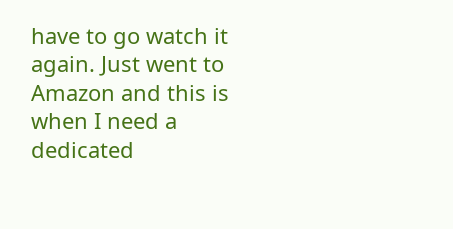have to go watch it again. Just went to Amazon and this is when I need a dedicated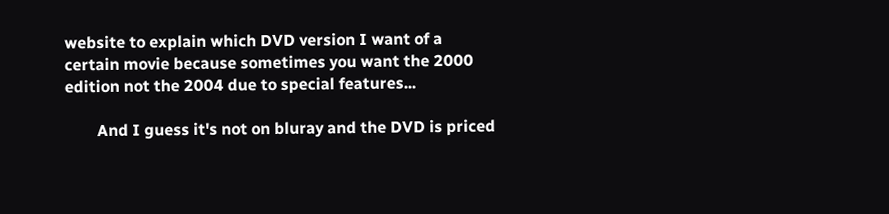website to explain which DVD version I want of a certain movie because sometimes you want the 2000 edition not the 2004 due to special features...

        And I guess it's not on bluray and the DVD is priced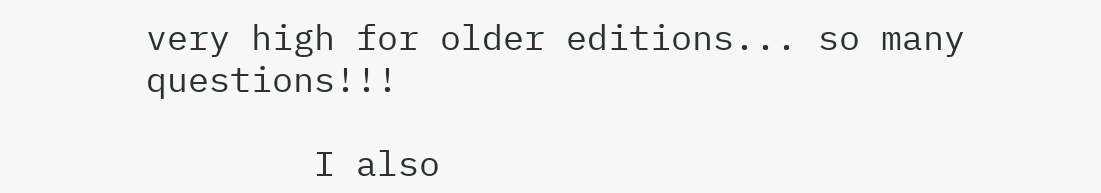very high for older editions... so many questions!!!

        I also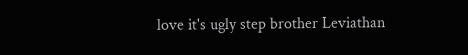love it's ugly step brother Leviathan